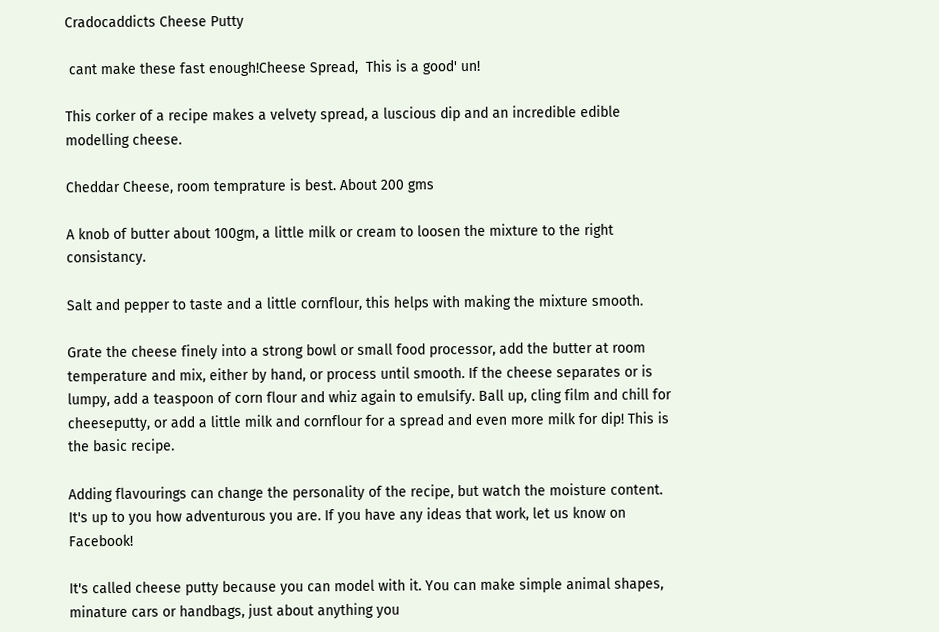Cradocaddicts Cheese Putty

 cant make these fast enough!Cheese Spread,  This is a good' un!

This corker of a recipe makes a velvety spread, a luscious dip and an incredible edible modelling cheese.

Cheddar Cheese, room temprature is best. About 200 gms

A knob of butter about 100gm, a little milk or cream to loosen the mixture to the right consistancy.

Salt and pepper to taste and a little cornflour, this helps with making the mixture smooth.

Grate the cheese finely into a strong bowl or small food processor, add the butter at room temperature and mix, either by hand, or process until smooth. If the cheese separates or is lumpy, add a teaspoon of corn flour and whiz again to emulsify. Ball up, cling film and chill for cheeseputty, or add a little milk and cornflour for a spread and even more milk for dip! This is the basic recipe.

Adding flavourings can change the personality of the recipe, but watch the moisture content. It's up to you how adventurous you are. If you have any ideas that work, let us know on Facebook!

It's called cheese putty because you can model with it. You can make simple animal shapes, minature cars or handbags, just about anything you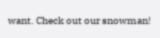want. Check out our snowman!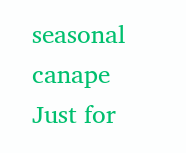seasonal canape  Just for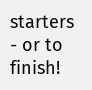starters - or to finish!